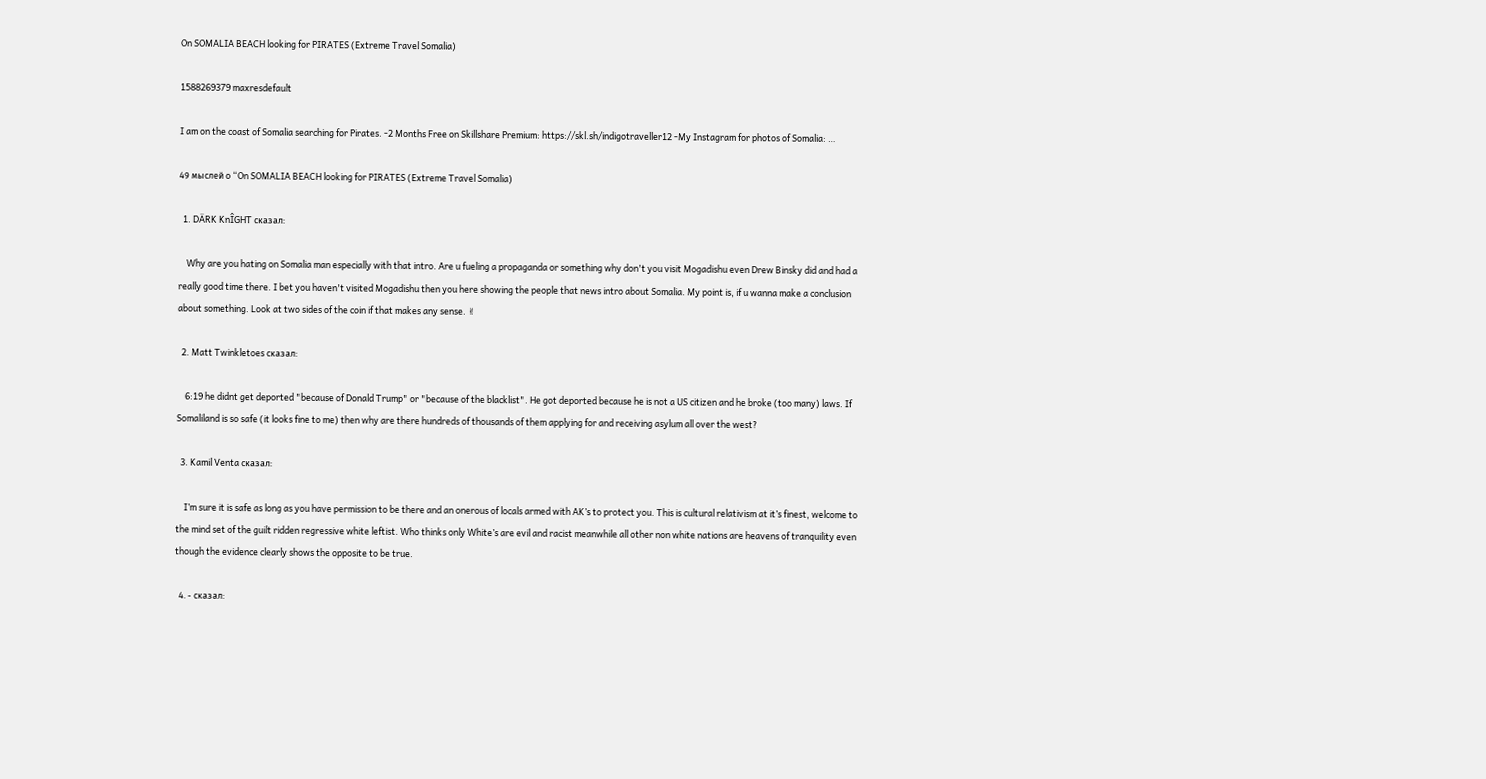On SOMALIA BEACH looking for PIRATES (Extreme Travel Somalia)

1588269379 maxresdefault

I am on the coast of Somalia searching for Pirates. -2 Months Free on Skillshare Premium: https://skl.sh/indigotraveller12 -My Instagram for photos of Somalia: …

49 мыслей о “On SOMALIA BEACH looking for PIRATES (Extreme Travel Somalia)

  1. DÄRK KnÎGHT сказал:

    Why are you hating on Somalia man especially with that intro. Are u fueling a propaganda or something why don't you visit Mogadishu even Drew Binsky did and had a really good time there. I bet you haven't visited Mogadishu then you here showing the people that news intro about Somalia. My point is, if u wanna make a conclusion about something. Look at two sides of the coin if that makes any sense. ✌

  2. Matt Twinkletoes сказал:

    6:19 he didnt get deported "because of Donald Trump" or "because of the blacklist". He got deported because he is not a US citizen and he broke (too many) laws. If Somaliland is so safe (it looks fine to me) then why are there hundreds of thousands of them applying for and receiving asylum all over the west?

  3. Kamil Venta сказал:

    I’m sure it is safe as long as you have permission to be there and an onerous of locals armed with AK’s to protect you. This is cultural relativism at it’s finest, welcome to the mind set of the guilt ridden regressive white leftist. Who thinks only White’s are evil and racist meanwhile all other non white nations are heavens of tranquility even though the evidence clearly shows the opposite to be true.

  4. - сказал: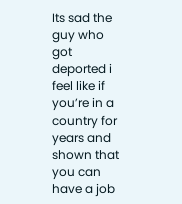Its sad the guy who got deported i feel like if you’re in a country for years and shown that you can have a job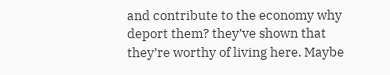and contribute to the economy why deport them? they’ve shown that they’re worthy of living here. Maybe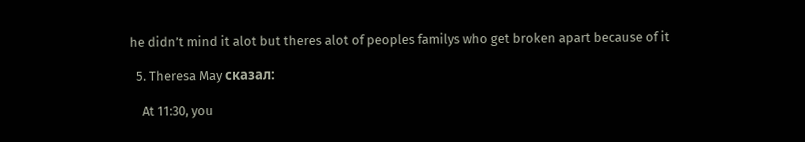he didn’t mind it alot but theres alot of peoples familys who get broken apart because of it

  5. Theresa May сказал:

    At 11:30, you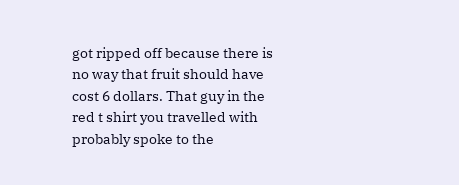got ripped off because there is no way that fruit should have cost 6 dollars. That guy in the red t shirt you travelled with probably spoke to the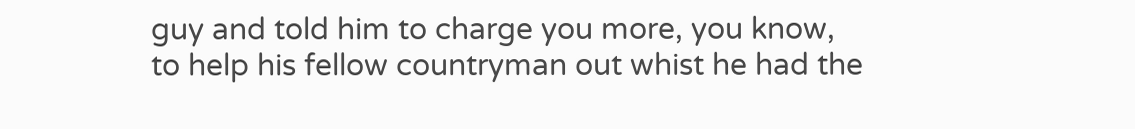guy and told him to charge you more, you know, to help his fellow countryman out whist he had the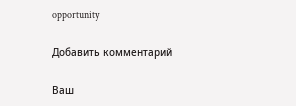opportunity

Добавить комментарий

Ваш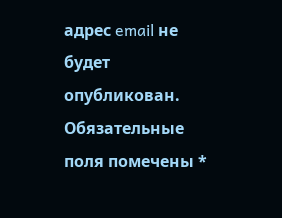адрес email не будет опубликован. Обязательные поля помечены *